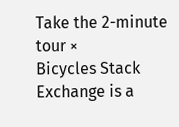Take the 2-minute tour ×
Bicycles Stack Exchange is a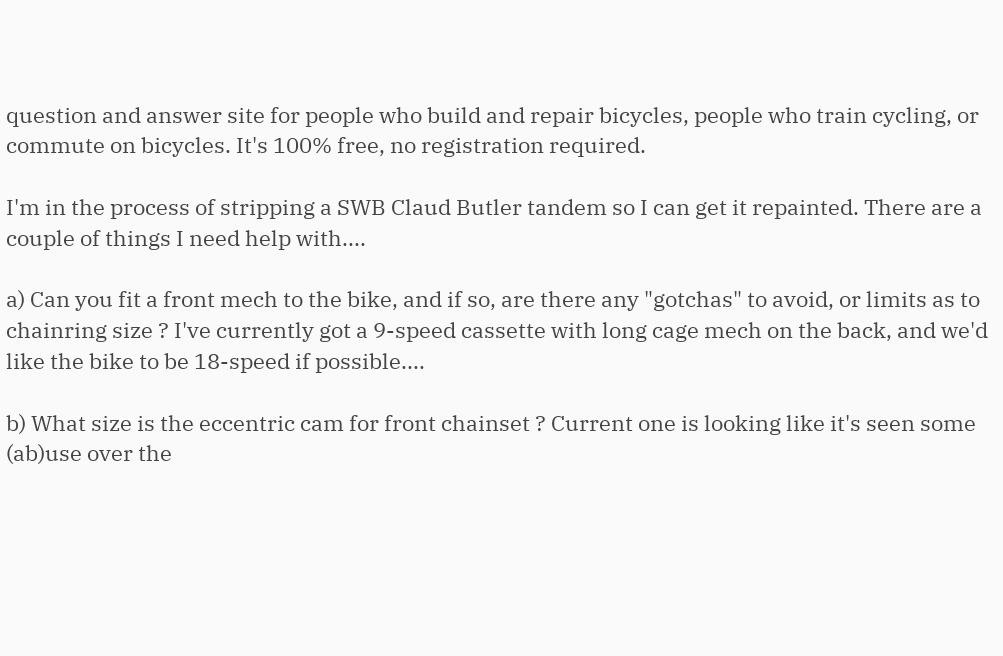question and answer site for people who build and repair bicycles, people who train cycling, or commute on bicycles. It's 100% free, no registration required.

I'm in the process of stripping a SWB Claud Butler tandem so I can get it repainted. There are a couple of things I need help with....

a) Can you fit a front mech to the bike, and if so, are there any "gotchas" to avoid, or limits as to chainring size ? I've currently got a 9-speed cassette with long cage mech on the back, and we'd like the bike to be 18-speed if possible....

b) What size is the eccentric cam for front chainset ? Current one is looking like it's seen some (ab)use over the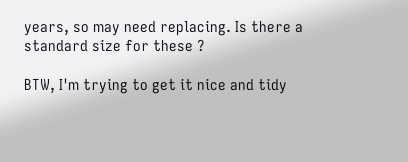years, so may need replacing. Is there a standard size for these ?

BTW, I'm trying to get it nice and tidy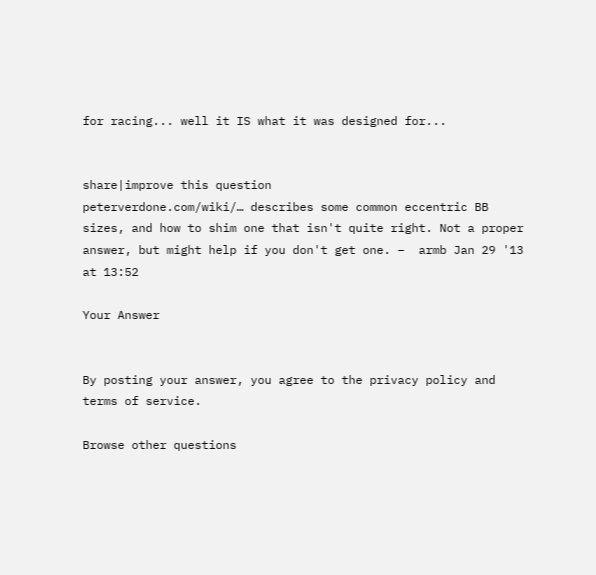for racing... well it IS what it was designed for...


share|improve this question
peterverdone.com/wiki/… describes some common eccentric BB sizes, and how to shim one that isn't quite right. Not a proper answer, but might help if you don't get one. –  armb Jan 29 '13 at 13:52

Your Answer


By posting your answer, you agree to the privacy policy and terms of service.

Browse other questions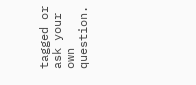tagged or ask your own question.